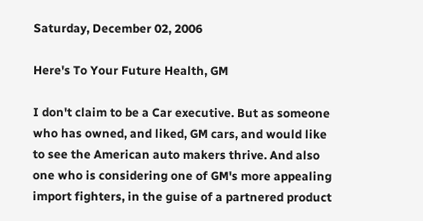Saturday, December 02, 2006

Here's To Your Future Health, GM

I don't claim to be a Car executive. But as someone who has owned, and liked, GM cars, and would like to see the American auto makers thrive. And also one who is considering one of GM's more appealing import fighters, in the guise of a partnered product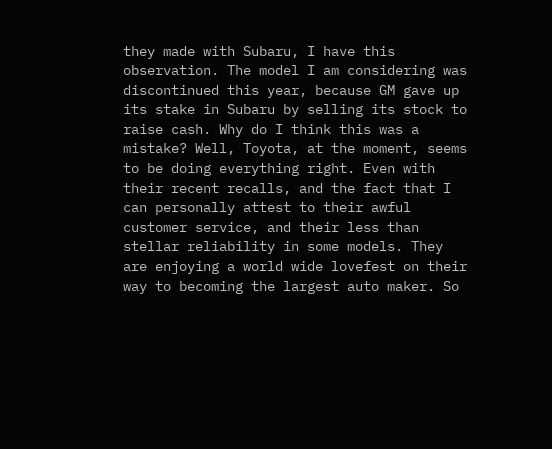they made with Subaru, I have this observation. The model I am considering was discontinued this year, because GM gave up its stake in Subaru by selling its stock to raise cash. Why do I think this was a mistake? Well, Toyota, at the moment, seems to be doing everything right. Even with their recent recalls, and the fact that I can personally attest to their awful customer service, and their less than stellar reliability in some models. They are enjoying a world wide lovefest on their way to becoming the largest auto maker. So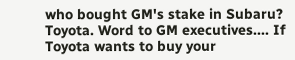who bought GM's stake in Subaru? Toyota. Word to GM executives.... If Toyota wants to buy your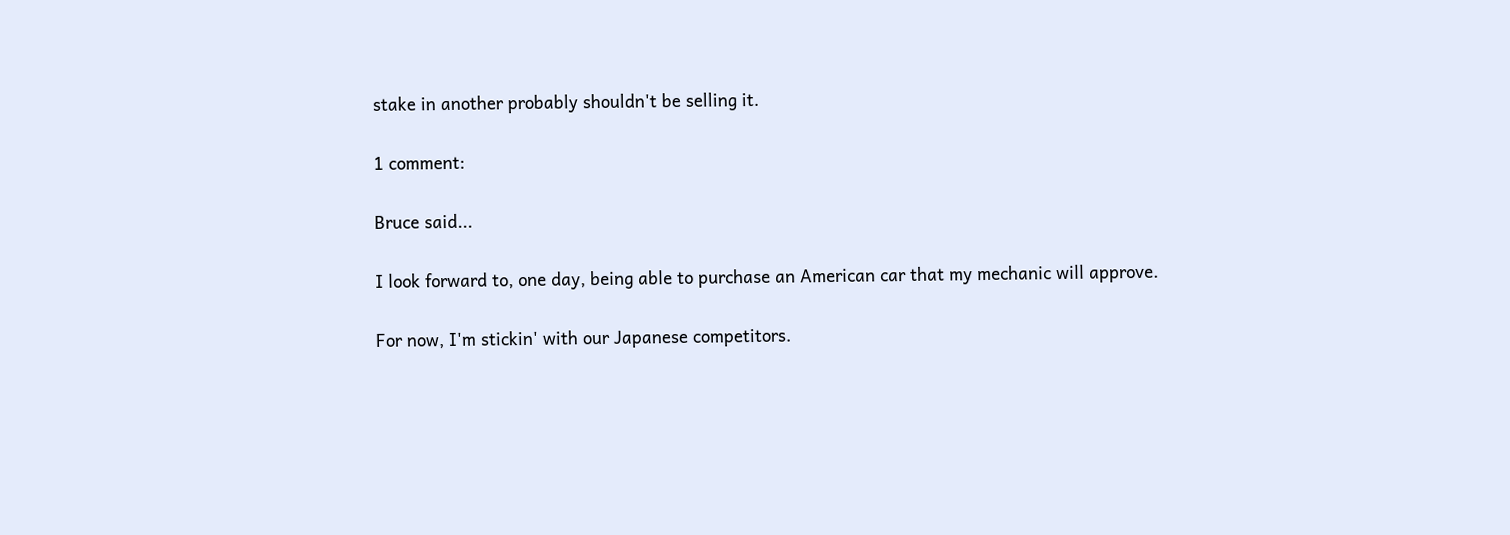stake in another probably shouldn't be selling it.

1 comment:

Bruce said...

I look forward to, one day, being able to purchase an American car that my mechanic will approve.

For now, I'm stickin' with our Japanese competitors.